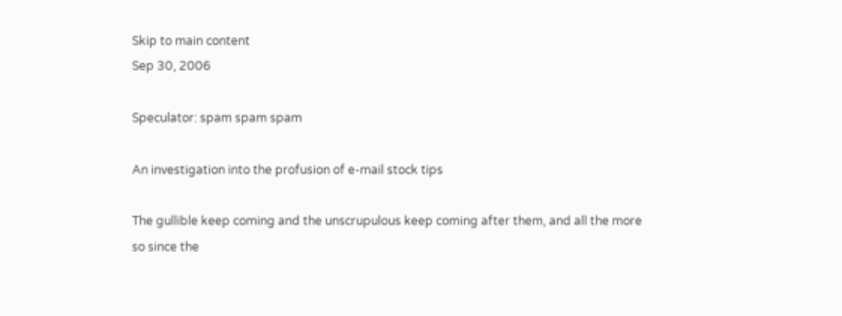Skip to main content
Sep 30, 2006

Speculator: spam spam spam

An investigation into the profusion of e-mail stock tips

The gullible keep coming and the unscrupulous keep coming after them, and all the more so since the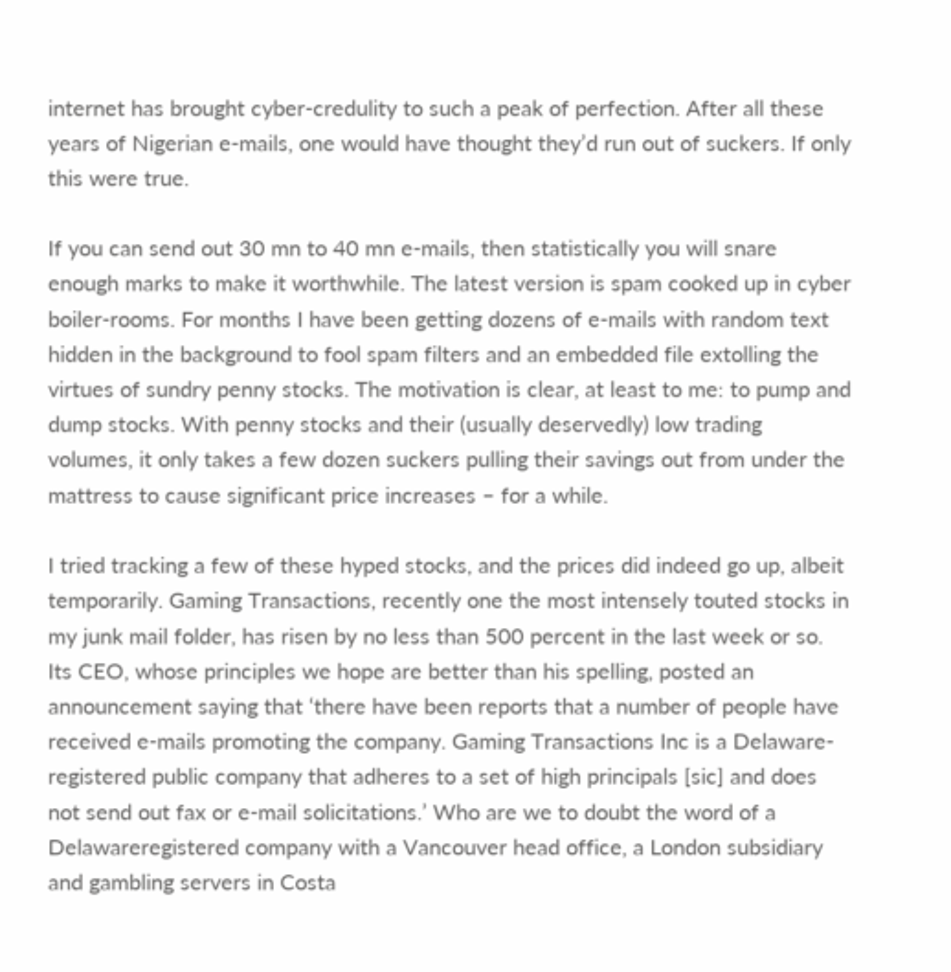internet has brought cyber-credulity to such a peak of perfection. After all these years of Nigerian e-mails, one would have thought they’d run out of suckers. If only this were true.

If you can send out 30 mn to 40 mn e-mails, then statistically you will snare enough marks to make it worthwhile. The latest version is spam cooked up in cyber boiler-rooms. For months I have been getting dozens of e-mails with random text hidden in the background to fool spam filters and an embedded file extolling the virtues of sundry penny stocks. The motivation is clear, at least to me: to pump and dump stocks. With penny stocks and their (usually deservedly) low trading volumes, it only takes a few dozen suckers pulling their savings out from under the mattress to cause significant price increases – for a while.

I tried tracking a few of these hyped stocks, and the prices did indeed go up, albeit temporarily. Gaming Transactions, recently one the most intensely touted stocks in my junk mail folder, has risen by no less than 500 percent in the last week or so. Its CEO, whose principles we hope are better than his spelling, posted an announcement saying that ‘there have been reports that a number of people have received e-mails promoting the company. Gaming Transactions Inc is a Delaware-registered public company that adheres to a set of high principals [sic] and does not send out fax or e-mail solicitations.’ Who are we to doubt the word of a Delawareregistered company with a Vancouver head office, a London subsidiary and gambling servers in Costa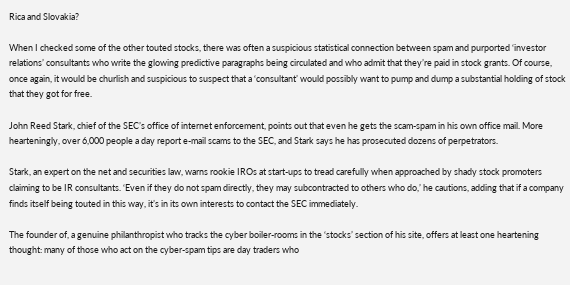Rica and Slovakia?

When I checked some of the other touted stocks, there was often a suspicious statistical connection between spam and purported ‘investor relations’ consultants who write the glowing predictive paragraphs being circulated and who admit that they’re paid in stock grants. Of course, once again, it would be churlish and suspicious to suspect that a ‘consultant’ would possibly want to pump and dump a substantial holding of stock that they got for free.

John Reed Stark, chief of the SEC’s office of internet enforcement, points out that even he gets the scam-spam in his own office mail. More hearteningly, over 6,000 people a day report e-mail scams to the SEC, and Stark says he has prosecuted dozens of perpetrators.

Stark, an expert on the net and securities law, warns rookie IROs at start-ups to tread carefully when approached by shady stock promoters claiming to be IR consultants. ‘Even if they do not spam directly, they may subcontracted to others who do,’ he cautions, adding that if a company finds itself being touted in this way, it’s in its own interests to contact the SEC immediately.

The founder of, a genuine philanthropist who tracks the cyber boiler-rooms in the ‘stocks’ section of his site, offers at least one heartening thought: many of those who act on the cyber-spam tips are day traders who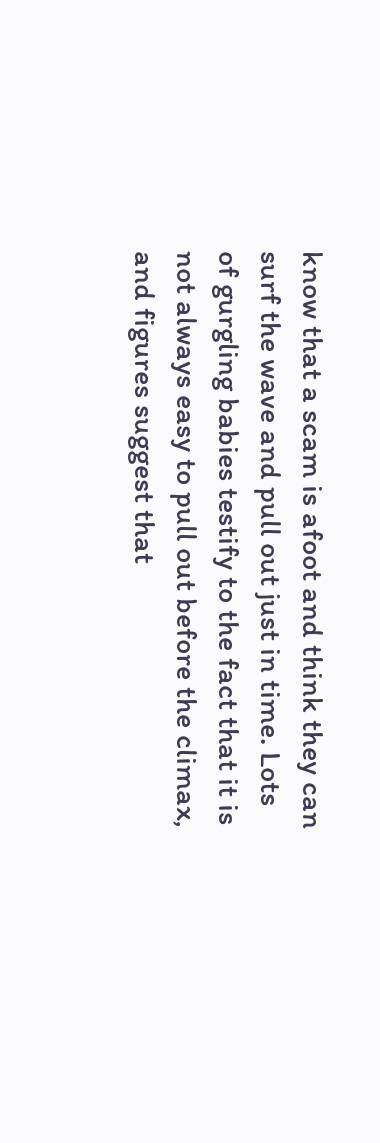know that a scam is afoot and think they can surf the wave and pull out just in time. Lots of gurgling babies testify to the fact that it is not always easy to pull out before the climax, and figures suggest that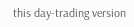this day-trading version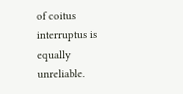of coitus interruptus is equally unreliable.